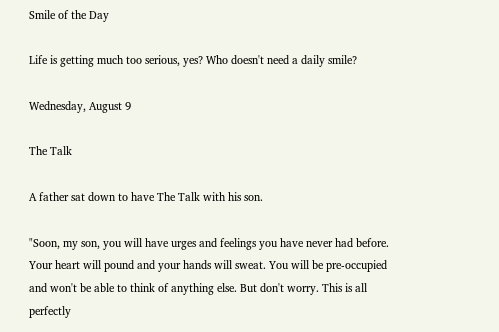Smile of the Day

Life is getting much too serious, yes? Who doesn't need a daily smile?

Wednesday, August 9

The Talk

A father sat down to have The Talk with his son.

"Soon, my son, you will have urges and feelings you have never had before. Your heart will pound and your hands will sweat. You will be pre-occupied and won't be able to think of anything else. But don't worry. This is all perfectly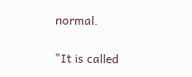normal.

"It is called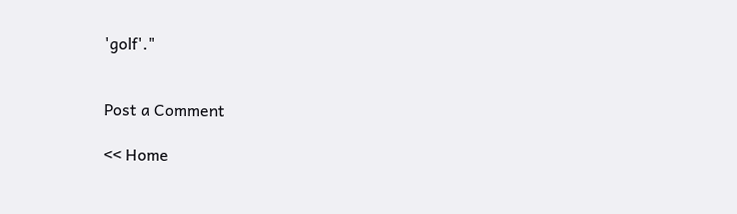'golf'."


Post a Comment

<< Home